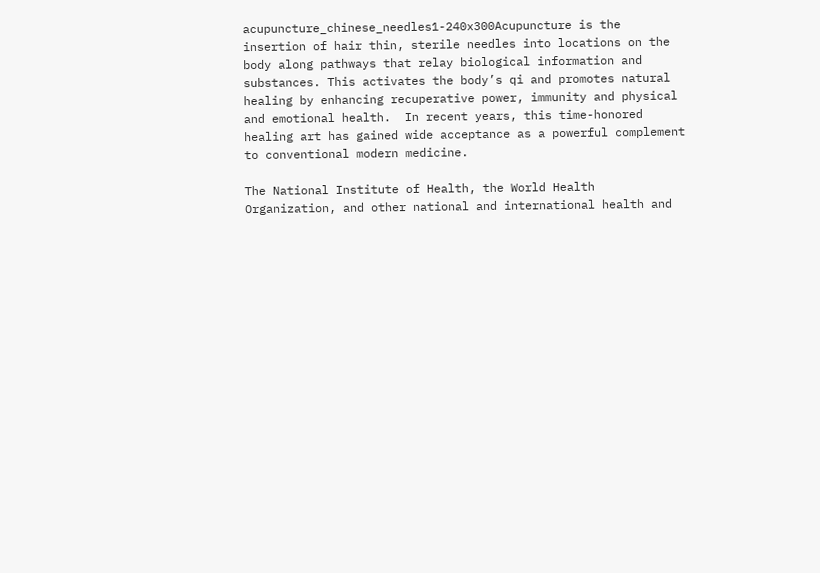acupuncture_chinese_needles1-240x300Acupuncture is the insertion of hair thin, sterile needles into locations on the body along pathways that relay biological information and substances. This activates the body’s qi and promotes natural healing by enhancing recuperative power, immunity and physical and emotional health.  In recent years, this time-honored healing art has gained wide acceptance as a powerful complement to conventional modern medicine.

The National Institute of Health, the World Health Organization, and other national and international health and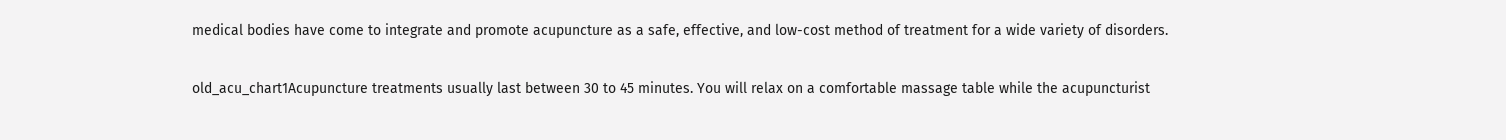medical bodies have come to integrate and promote acupuncture as a safe, effective, and low-cost method of treatment for a wide variety of disorders.

old_acu_chart1Acupuncture treatments usually last between 30 to 45 minutes. You will relax on a comfortable massage table while the acupuncturist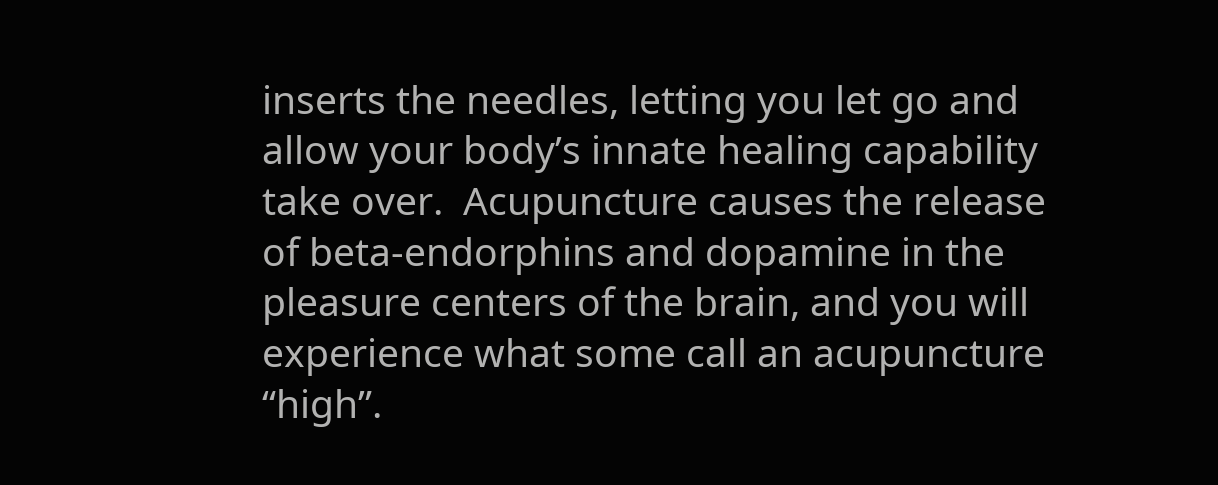inserts the needles, letting you let go and allow your body’s innate healing capability take over.  Acupuncture causes the release of beta-endorphins and dopamine in the pleasure centers of the brain, and you will experience what some call an acupuncture “high”.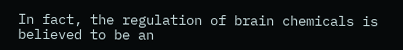In fact, the regulation of brain chemicals is believed to be an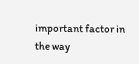important factor in the way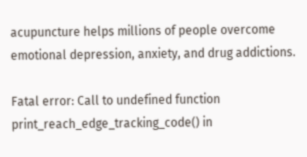acupuncture helps millions of people overcome emotional depression, anxiety, and drug addictions.

Fatal error: Call to undefined function print_reach_edge_tracking_code() in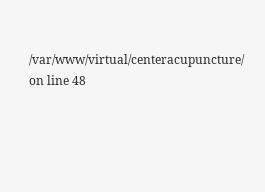/var/www/virtual/centeracupuncture/ on line 48